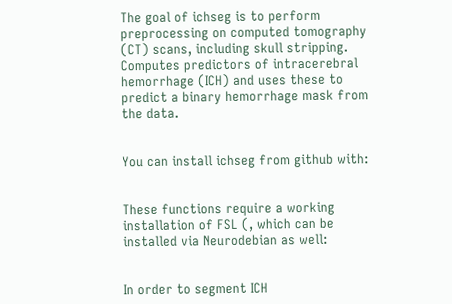The goal of ichseg is to perform preprocessing on computed tomography (CT) scans, including skull stripping. Computes predictors of intracerebral hemorrhage (ICH) and uses these to predict a binary hemorrhage mask from the data.


You can install ichseg from github with:


These functions require a working installation of FSL (, which can be installed via Neurodebian as well:


In order to segment ICH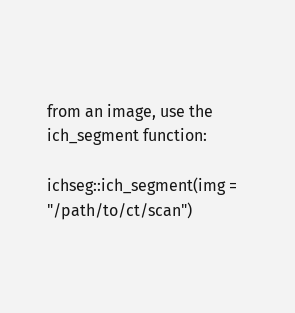from an image, use the ich_segment function:

ichseg::ich_segment(img = "/path/to/ct/scan")